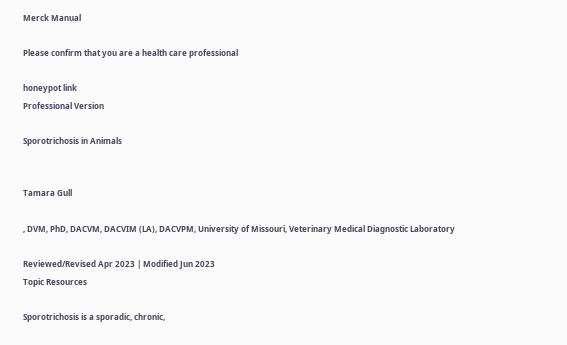Merck Manual

Please confirm that you are a health care professional

honeypot link
Professional Version

Sporotrichosis in Animals


Tamara Gull

, DVM, PhD, DACVM, DACVIM (LA), DACVPM, University of Missouri, Veterinary Medical Diagnostic Laboratory

Reviewed/Revised Apr 2023 | Modified Jun 2023
Topic Resources

Sporotrichosis is a sporadic, chronic,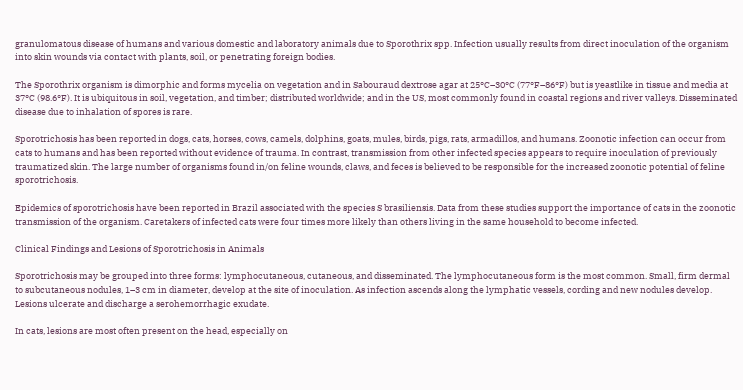granulomatous disease of humans and various domestic and laboratory animals due to Sporothrix spp. Infection usually results from direct inoculation of the organism into skin wounds via contact with plants, soil, or penetrating foreign bodies.

The Sporothrix organism is dimorphic and forms mycelia on vegetation and in Sabouraud dextrose agar at 25°C–30°C (77°F–86°F) but is yeastlike in tissue and media at 37°C (98.6°F). It is ubiquitous in soil, vegetation, and timber; distributed worldwide; and in the US, most commonly found in coastal regions and river valleys. Disseminated disease due to inhalation of spores is rare.

Sporotrichosis has been reported in dogs, cats, horses, cows, camels, dolphins, goats, mules, birds, pigs, rats, armadillos, and humans. Zoonotic infection can occur from cats to humans and has been reported without evidence of trauma. In contrast, transmission from other infected species appears to require inoculation of previously traumatized skin. The large number of organisms found in/on feline wounds, claws, and feces is believed to be responsible for the increased zoonotic potential of feline sporotrichosis.

Epidemics of sporotrichosis have been reported in Brazil associated with the species S brasiliensis. Data from these studies support the importance of cats in the zoonotic transmission of the organism. Caretakers of infected cats were four times more likely than others living in the same household to become infected.

Clinical Findings and Lesions of Sporotrichosis in Animals

Sporotrichosis may be grouped into three forms: lymphocutaneous, cutaneous, and disseminated. The lymphocutaneous form is the most common. Small, firm dermal to subcutaneous nodules, 1–3 cm in diameter, develop at the site of inoculation. As infection ascends along the lymphatic vessels, cording and new nodules develop. Lesions ulcerate and discharge a serohemorrhagic exudate.

In cats, lesions are most often present on the head, especially on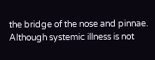the bridge of the nose and pinnae. Although systemic illness is not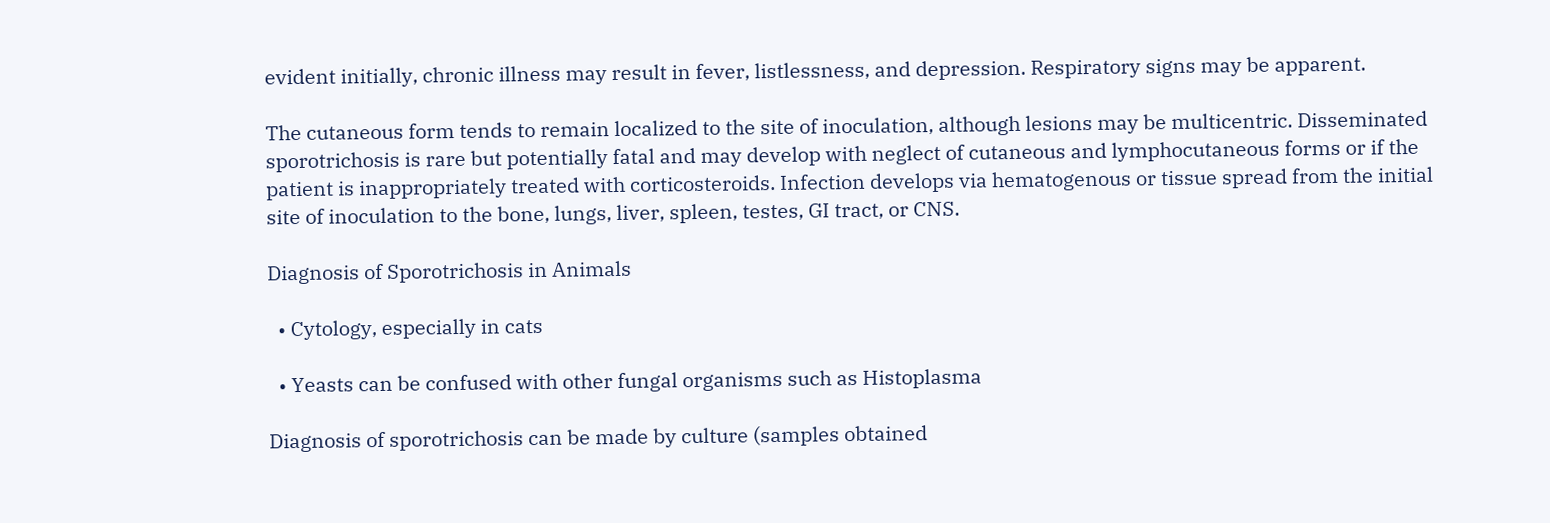evident initially, chronic illness may result in fever, listlessness, and depression. Respiratory signs may be apparent.

The cutaneous form tends to remain localized to the site of inoculation, although lesions may be multicentric. Disseminated sporotrichosis is rare but potentially fatal and may develop with neglect of cutaneous and lymphocutaneous forms or if the patient is inappropriately treated with corticosteroids. Infection develops via hematogenous or tissue spread from the initial site of inoculation to the bone, lungs, liver, spleen, testes, GI tract, or CNS.

Diagnosis of Sporotrichosis in Animals

  • Cytology, especially in cats

  • Yeasts can be confused with other fungal organisms such as Histoplasma

Diagnosis of sporotrichosis can be made by culture (samples obtained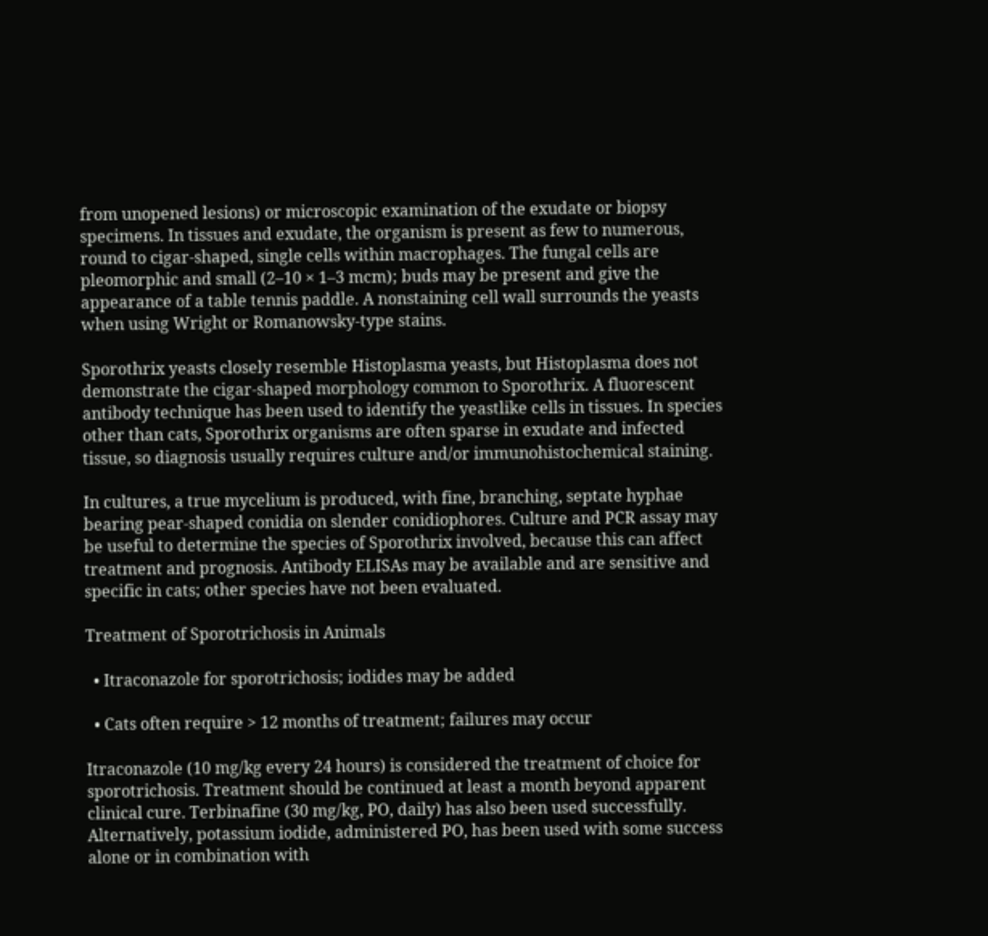from unopened lesions) or microscopic examination of the exudate or biopsy specimens. In tissues and exudate, the organism is present as few to numerous, round to cigar-shaped, single cells within macrophages. The fungal cells are pleomorphic and small (2–10 × 1–3 mcm); buds may be present and give the appearance of a table tennis paddle. A nonstaining cell wall surrounds the yeasts when using Wright or Romanowsky-type stains.

Sporothrix yeasts closely resemble Histoplasma yeasts, but Histoplasma does not demonstrate the cigar-shaped morphology common to Sporothrix. A fluorescent antibody technique has been used to identify the yeastlike cells in tissues. In species other than cats, Sporothrix organisms are often sparse in exudate and infected tissue, so diagnosis usually requires culture and/or immunohistochemical staining.

In cultures, a true mycelium is produced, with fine, branching, septate hyphae bearing pear-shaped conidia on slender conidiophores. Culture and PCR assay may be useful to determine the species of Sporothrix involved, because this can affect treatment and prognosis. Antibody ELISAs may be available and are sensitive and specific in cats; other species have not been evaluated.

Treatment of Sporotrichosis in Animals

  • Itraconazole for sporotrichosis; iodides may be added

  • Cats often require > 12 months of treatment; failures may occur

Itraconazole (10 mg/kg every 24 hours) is considered the treatment of choice for sporotrichosis. Treatment should be continued at least a month beyond apparent clinical cure. Terbinafine (30 mg/kg, PO, daily) has also been used successfully. Alternatively, potassium iodide, administered PO, has been used with some success alone or in combination with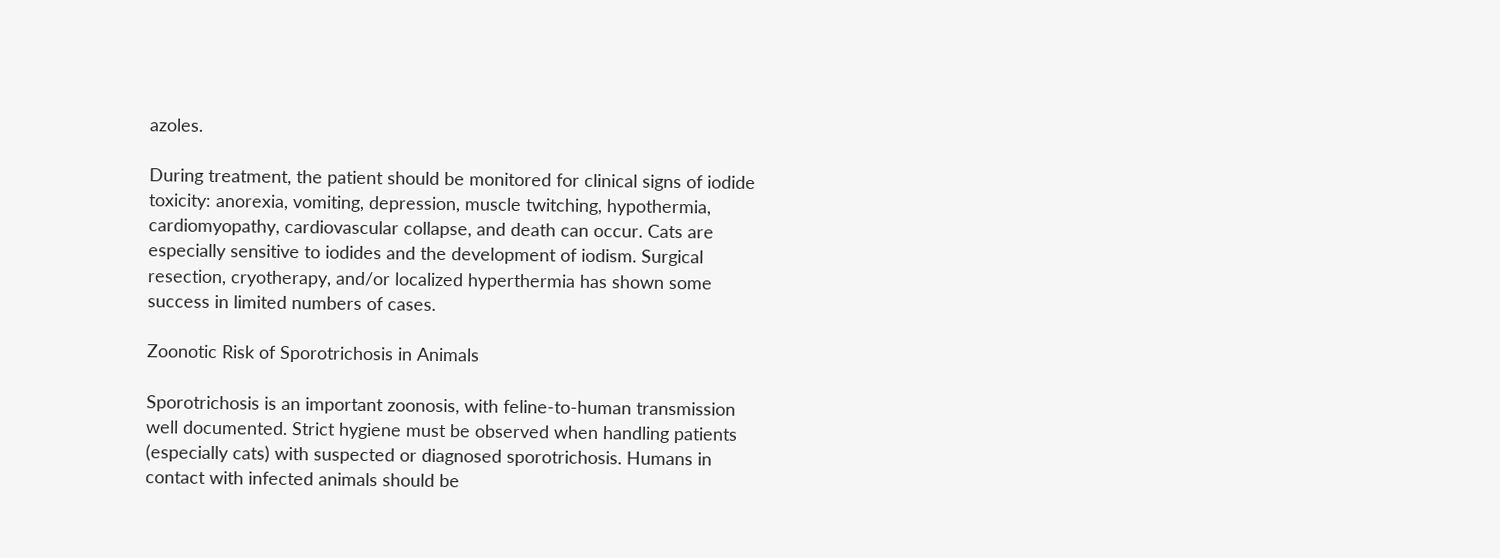azoles.

During treatment, the patient should be monitored for clinical signs of iodide toxicity: anorexia, vomiting, depression, muscle twitching, hypothermia, cardiomyopathy, cardiovascular collapse, and death can occur. Cats are especially sensitive to iodides and the development of iodism. Surgical resection, cryotherapy, and/or localized hyperthermia has shown some success in limited numbers of cases.

Zoonotic Risk of Sporotrichosis in Animals

Sporotrichosis is an important zoonosis, with feline-to-human transmission well documented. Strict hygiene must be observed when handling patients (especially cats) with suspected or diagnosed sporotrichosis. Humans in contact with infected animals should be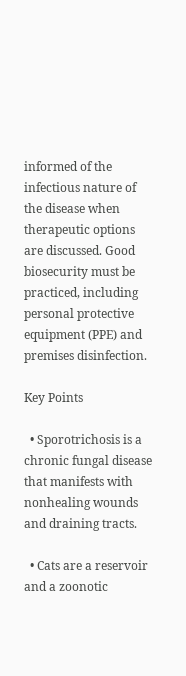informed of the infectious nature of the disease when therapeutic options are discussed. Good biosecurity must be practiced, including personal protective equipment (PPE) and premises disinfection.

Key Points

  • Sporotrichosis is a chronic fungal disease that manifests with nonhealing wounds and draining tracts.

  • Cats are a reservoir and a zoonotic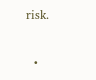risk.

  •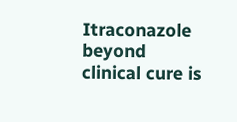Itraconazole beyond clinical cure is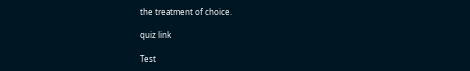the treatment of choice.

quiz link

Test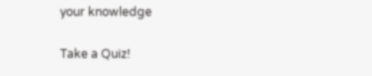your knowledge

Take a Quiz!